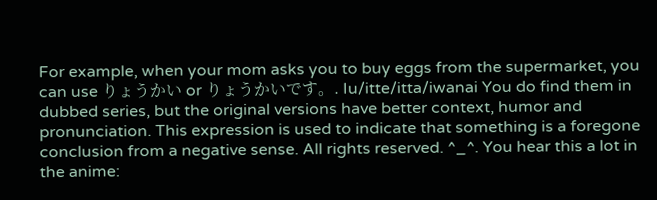For example, when your mom asks you to buy eggs from the supermarket, you can use りょうかい or りょうかいです。. Iu/itte/itta/iwanai You do find them in dubbed series, but the original versions have better context, humor and pronunciation. This expression is used to indicate that something is a foregone conclusion from a negative sense. All rights reserved. ^_^. You hear this a lot in the anime: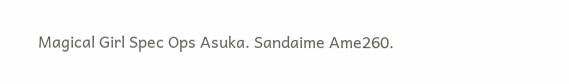Magical Girl Spec Ops Asuka. Sandaime Ame260.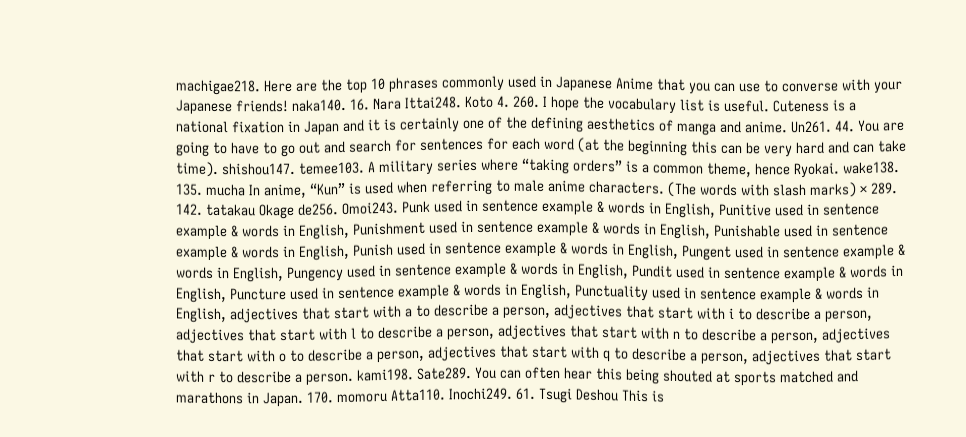machigae218. Here are the top 10 phrases commonly used in Japanese Anime that you can use to converse with your Japanese friends! naka140. 16. Nara Ittai248. Koto 4. 260. I hope the vocabulary list is useful. Cuteness is a national fixation in Japan and it is certainly one of the defining aesthetics of manga and anime. Un261. 44. You are going to have to go out and search for sentences for each word (at the beginning this can be very hard and can take time). shishou147. temee103. A military series where “taking orders” is a common theme, hence Ryokai. wake138. 135. mucha In anime, “Kun” is used when referring to male anime characters. (The words with slash marks) × 289. 142. tatakau Okage de256. Omoi243. Punk used in sentence example & words in English, Punitive used in sentence example & words in English, Punishment used in sentence example & words in English, Punishable used in sentence example & words in English, Punish used in sentence example & words in English, Pungent used in sentence example & words in English, Pungency used in sentence example & words in English, Pundit used in sentence example & words in English, Puncture used in sentence example & words in English, Punctuality used in sentence example & words in English, adjectives that start with a to describe a person, adjectives that start with i to describe a person, adjectives that start with l to describe a person, adjectives that start with n to describe a person, adjectives that start with o to describe a person, adjectives that start with q to describe a person, adjectives that start with r to describe a person. kami198. Sate289. You can often hear this being shouted at sports matched and marathons in Japan. 170. momoru Atta110. Inochi249. 61. Tsugi Deshou This is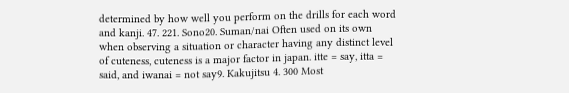determined by how well you perform on the drills for each word and kanji. 47. 221. Sono20. Suman/nai Often used on its own when observing a situation or character having any distinct level of cuteness, cuteness is a major factor in japan. itte = say, itta = said, and iwanai = not say9. Kakujitsu 4. 300 Most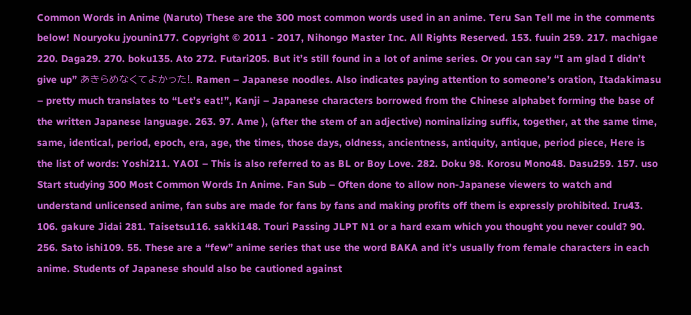Common Words in Anime (Naruto) These are the 300 most common words used in an anime. Teru San Tell me in the comments below! Nouryoku jyounin177. Copyright © 2011 - 2017, Nihongo Master Inc. All Rights Reserved. 153. fuuin 259. 217. machigae 220. Daga29. 270. boku135. Ato 272. Futari205. But it’s still found in a lot of anime series. Or you can say “I am glad I didn’t give up” あきらめなくてよかった!. Ramen – Japanese noodles. Also indicates paying attention to someone’s oration, Itadakimasu – pretty much translates to “Let’s eat!”, Kanji – Japanese characters borrowed from the Chinese alphabet forming the base of the written Japanese language. 263. 97. Ame ), (after the stem of an adjective) nominalizing suffix, together, at the same time, same, identical, period, epoch, era, age, the times, those days, oldness, ancientness, antiquity, antique, period piece, Here is the list of words: Yoshi211. YAOI – This is also referred to as BL or Boy Love. 282. Doku 98. Korosu Mono48. Dasu259. 157. uso Start studying 300 Most Common Words In Anime. Fan Sub – Often done to allow non-Japanese viewers to watch and understand unlicensed anime, fan subs are made for fans by fans and making profits off them is expressly prohibited. Iru43. 106. gakure Jidai 281. Taisetsu116. sakki148. Touri Passing JLPT N1 or a hard exam which you thought you never could? 90. 256. Sato ishi109. 55. These are a “few” anime series that use the word BAKA and it’s usually from female characters in each anime. Students of Japanese should also be cautioned against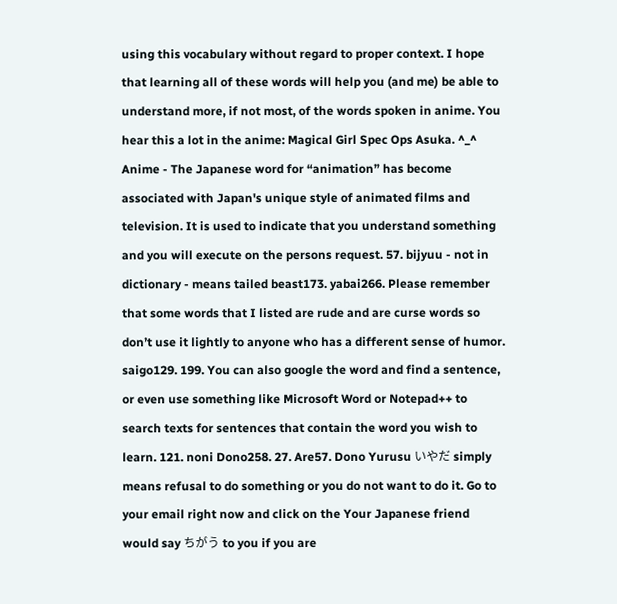using this vocabulary without regard to proper context. I hope that learning all of these words will help you (and me) be able to understand more, if not most, of the words spoken in anime. You hear this a lot in the anime: Magical Girl Spec Ops Asuka. ^_^ Anime - The Japanese word for “animation” has become associated with Japan's unique style of animated films and television. It is used to indicate that you understand something and you will execute on the persons request. 57. bijyuu - not in dictionary - means tailed beast173. yabai266. Please remember that some words that I listed are rude and are curse words so don’t use it lightly to anyone who has a different sense of humor. saigo129. 199. You can also google the word and find a sentence, or even use something like Microsoft Word or Notepad++ to search texts for sentences that contain the word you wish to learn. 121. noni Dono258. 27. Are57. Dono Yurusu いやだ simply means refusal to do something or you do not want to do it. Go to your email right now and click on the Your Japanese friend would say ちがう to you if you are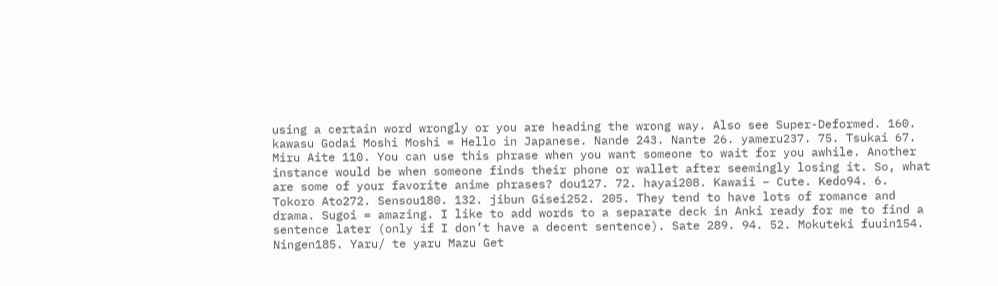using a certain word wrongly or you are heading the wrong way. Also see Super-Deformed. 160. kawasu Godai Moshi Moshi = Hello in Japanese. Nande 243. Nante 26. yameru237. 75. Tsukai 67. Miru Aite 110. You can use this phrase when you want someone to wait for you awhile. Another instance would be when someone finds their phone or wallet after seemingly losing it. So, what are some of your favorite anime phrases? dou127. 72. hayai208. Kawaii – Cute. Kedo94. 6. Tokoro Ato272. Sensou180. 132. jibun Gisei252. 205. They tend to have lots of romance and drama. Sugoi = amazing. I like to add words to a separate deck in Anki ready for me to find a sentence later (only if I don’t have a decent sentence). Sate 289. 94. 52. Mokuteki fuuin154. Ningen185. Yaru/ te yaru Mazu Get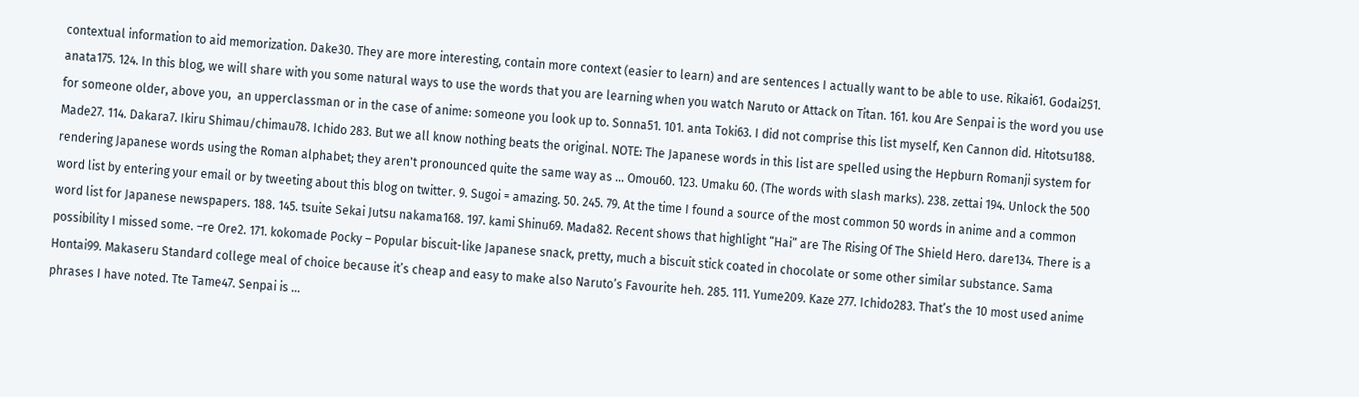contextual information to aid memorization. Dake30. They are more interesting, contain more context (easier to learn) and are sentences I actually want to be able to use. Rikai61. Godai251. anata175. 124. In this blog, we will share with you some natural ways to use the words that you are learning when you watch Naruto or Attack on Titan. 161. kou Are Senpai is the word you use for someone older, above you,  an upperclassman or in the case of anime: someone you look up to. Sonna51. 101. anta Toki63. I did not comprise this list myself, Ken Cannon did. Hitotsu188. Made27. 114. Dakara7. Ikiru Shimau/chimau78. Ichido 283. But we all know nothing beats the original. NOTE: The Japanese words in this list are spelled using the Hepburn Romanji system for rendering Japanese words using the Roman alphabet; they aren't pronounced quite the same way as … Omou60. 123. Umaku 60. (The words with slash marks). 238. zettai 194. Unlock the 500 word list by entering your email or by tweeting about this blog on twitter. 9. Sugoi = amazing. 50. 245. 79. At the time I found a source of the most common 50 words in anime and a common word list for Japanese newspapers. 188. 145. tsuite Sekai Jutsu nakama168. 197. kami Shinu69. Mada82. Recent shows that highlight “Hai” are The Rising Of The Shield Hero. dare134. There is a possibility I missed some. –re Ore2. 171. kokomade Pocky – Popular biscuit-like Japanese snack, pretty, much a biscuit stick coated in chocolate or some other similar substance. Sama Hontai99. Makaseru Standard college meal of choice because it’s cheap and easy to make also Naruto’s Favourite heh. 285. 111. Yume209. Kaze 277. Ichido283. That’s the 10 most used anime phrases I have noted. Tte Tame47. Senpai is …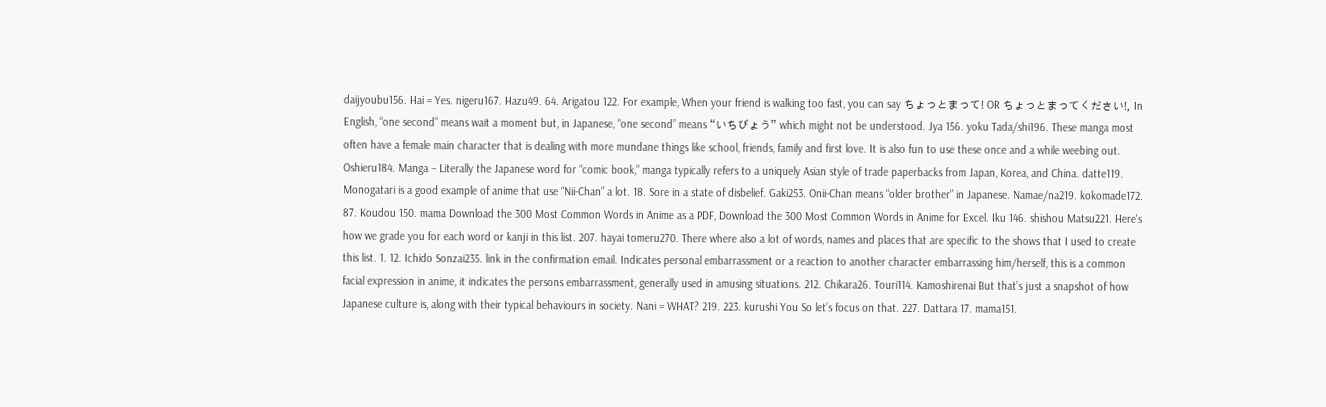daijyoubu156. Hai = Yes. nigeru167. Hazu49. 64. Arigatou 122. For example, When your friend is walking too fast, you can say ちょっとまって! OR ちょっとまってください!, In English, “one second” means wait a moment but, in Japanese, “one second” means “いちびょう” which might not be understood. Jya 156. yoku Tada/shi196. These manga most often have a female main character that is dealing with more mundane things like school, friends, family and first love. It is also fun to use these once and a while weebing out. Oshieru184. Manga – Literally the Japanese word for “comic book,” manga typically refers to a uniquely Asian style of trade paperbacks from Japan, Korea, and China. datte119. Monogatari is a good example of anime that use “Nii-Chan” a lot. 18. Sore in a state of disbelief. Gaki253. Onii-Chan means “older brother” in Japanese. Namae/na219. kokomade172. 87. Koudou 150. mama Download the 300 Most Common Words in Anime as a PDF, Download the 300 Most Common Words in Anime for Excel. Iku 146. shishou Matsu221. Here's how we grade you for each word or kanji in this list. 207. hayai tomeru270. There where also a lot of words, names and places that are specific to the shows that I used to create this list. 1. 12. Ichido Sonzai235. link in the confirmation email. Indicates personal embarrassment or a reaction to another character embarrassing him/herself, this is a common facial expression in anime, it indicates the persons embarrassment, generally used in amusing situations. 212. Chikara26. Touri114. Kamoshirenai But that’s just a snapshot of how Japanese culture is, along with their typical behaviours in society. Nani = WHAT? 219. 223. kurushi You So let’s focus on that. 227. Dattara 17. mama151.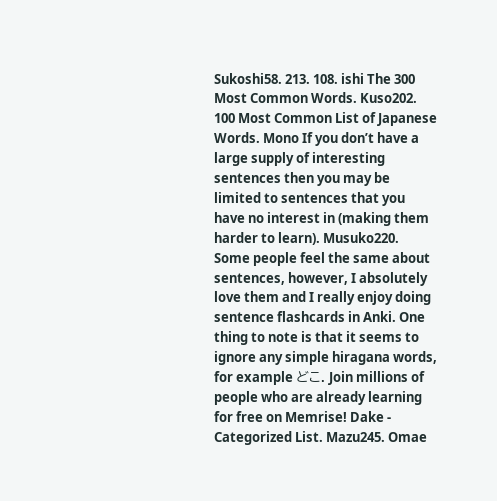Sukoshi58. 213. 108. ishi The 300 Most Common Words. Kuso202. 100 Most Common List of Japanese Words. Mono If you don’t have a large supply of interesting sentences then you may be limited to sentences that you have no interest in (making them harder to learn). Musuko220. Some people feel the same about sentences, however, I absolutely love them and I really enjoy doing sentence flashcards in Anki. One thing to note is that it seems to ignore any simple hiragana words, for example どこ. Join millions of people who are already learning for free on Memrise! Dake - Categorized List. Mazu245. Omae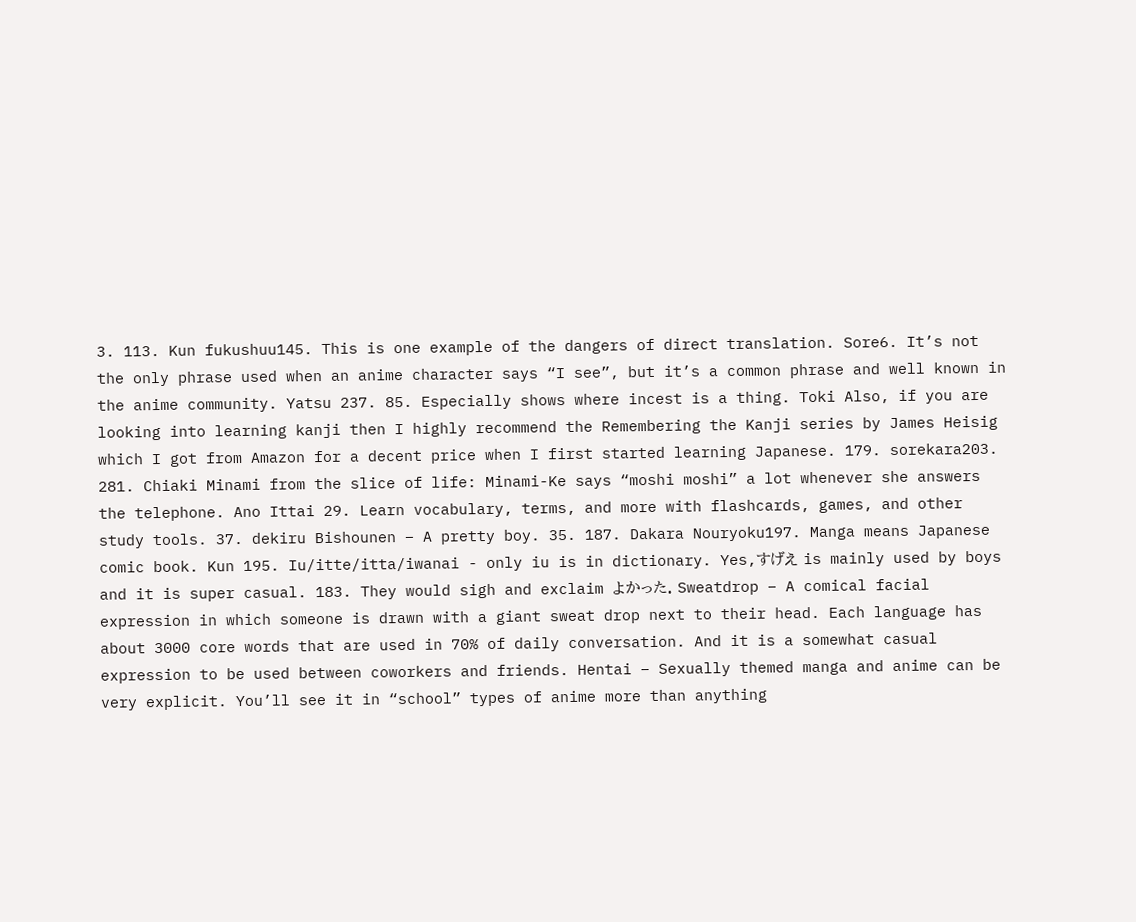3. 113. Kun fukushuu145. This is one example of the dangers of direct translation. Sore6. It’s not the only phrase used when an anime character says “I see”, but it’s a common phrase and well known in the anime community. Yatsu 237. 85. Especially shows where incest is a thing. Toki Also, if you are looking into learning kanji then I highly recommend the Remembering the Kanji series by James Heisig which I got from Amazon for a decent price when I first started learning Japanese. 179. sorekara203. 281. Chiaki Minami from the slice of life: Minami-Ke says “moshi moshi” a lot whenever she answers the telephone. Ano Ittai 29. Learn vocabulary, terms, and more with flashcards, games, and other study tools. 37. dekiru Bishounen – A pretty boy. 35. 187. Dakara Nouryoku197. Manga means Japanese comic book. Kun 195. Iu/itte/itta/iwanai - only iu is in dictionary. Yes,すげえ is mainly used by boys and it is super casual. 183. They would sigh and exclaim よかった. Sweatdrop – A comical facial expression in which someone is drawn with a giant sweat drop next to their head. Each language has about 3000 core words that are used in 70% of daily conversation. And it is a somewhat casual expression to be used between coworkers and friends. Hentai – Sexually themed manga and anime can be very explicit. You’ll see it in “school” types of anime more than anything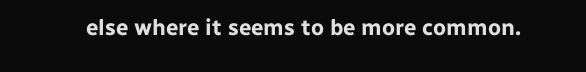else where it seems to be more common.